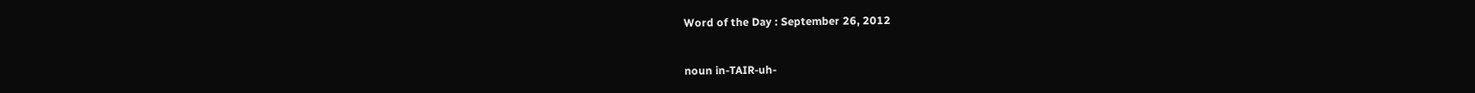Word of the Day : September 26, 2012


noun in-TAIR-uh-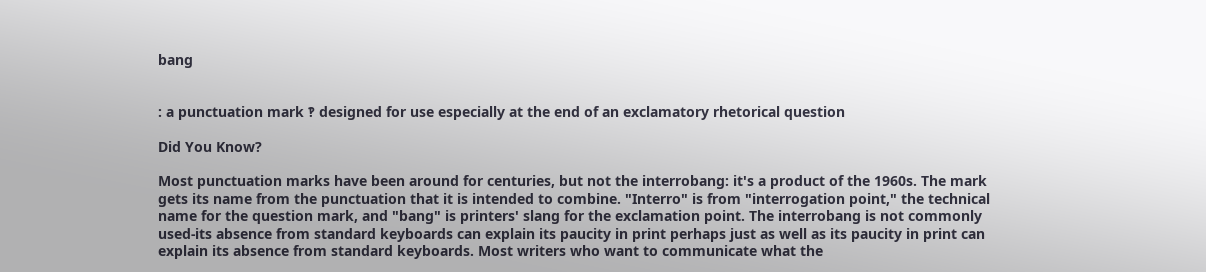bang


: a punctuation mark ‽ designed for use especially at the end of an exclamatory rhetorical question

Did You Know?

Most punctuation marks have been around for centuries, but not the interrobang: it's a product of the 1960s. The mark gets its name from the punctuation that it is intended to combine. "Interro" is from "interrogation point," the technical name for the question mark, and "bang" is printers' slang for the exclamation point. The interrobang is not commonly used-its absence from standard keyboards can explain its paucity in print perhaps just as well as its paucity in print can explain its absence from standard keyboards. Most writers who want to communicate what the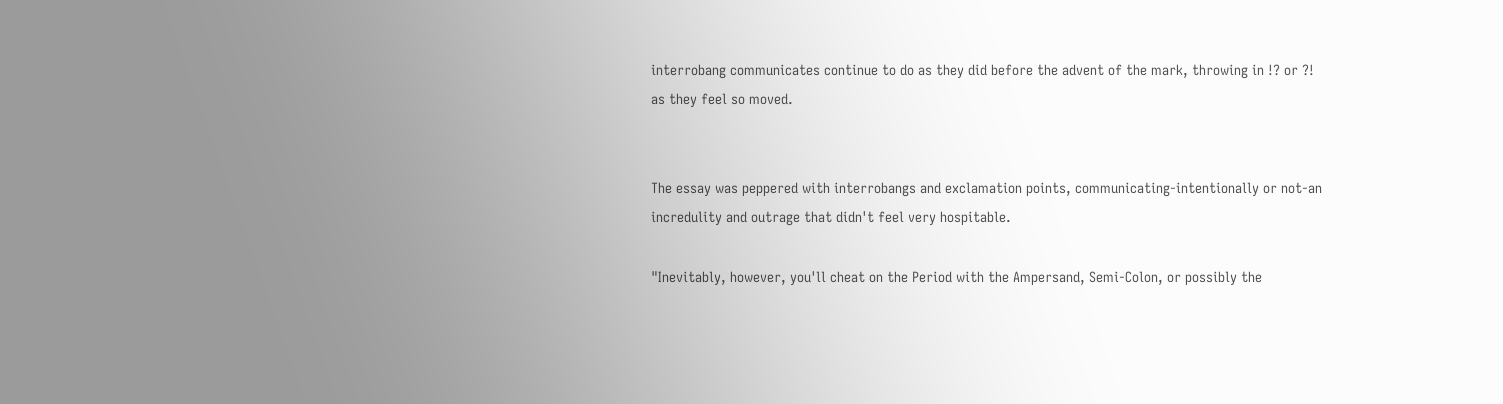interrobang communicates continue to do as they did before the advent of the mark, throwing in !? or ?! as they feel so moved.


The essay was peppered with interrobangs and exclamation points, communicating-intentionally or not-an incredulity and outrage that didn't feel very hospitable.

"Inevitably, however, you'll cheat on the Period with the Ampersand, Semi-Colon, or possibly the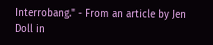Interrobang." - From an article by Jen Doll in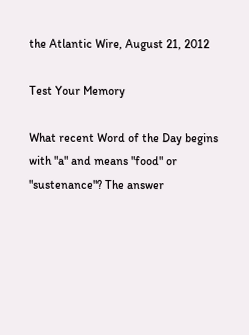the Atlantic Wire, August 21, 2012

Test Your Memory

What recent Word of the Day begins with "a" and means "food" or "sustenance"? The answer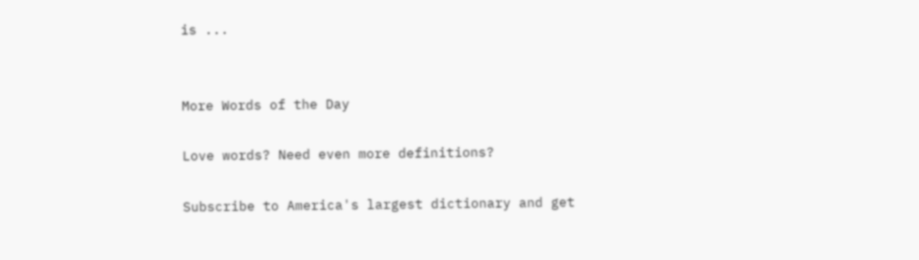is ...


More Words of the Day

Love words? Need even more definitions?

Subscribe to America's largest dictionary and get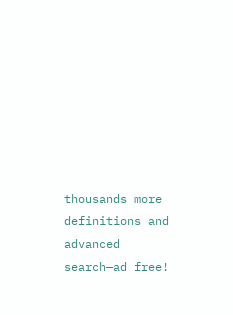thousands more definitions and advanced search—ad free!